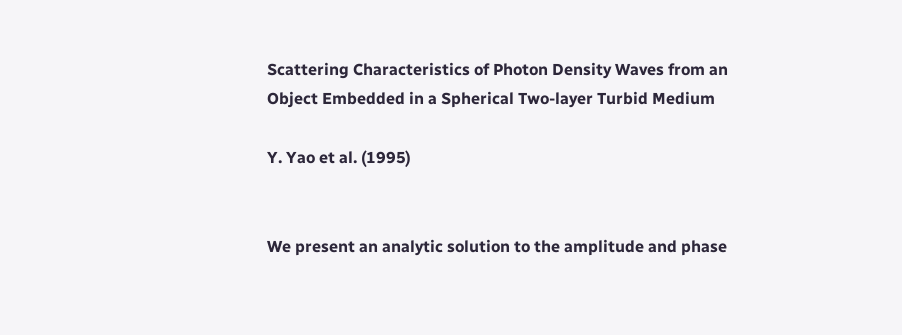Scattering Characteristics of Photon Density Waves from an Object Embedded in a Spherical Two-layer Turbid Medium

Y. Yao et al. (1995)


We present an analytic solution to the amplitude and phase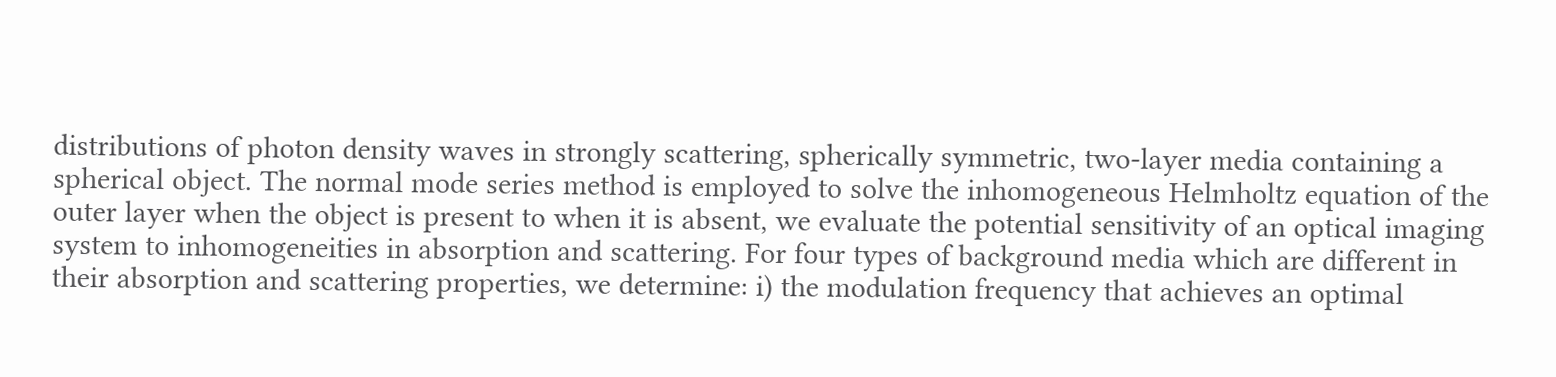distributions of photon density waves in strongly scattering, spherically symmetric, two-layer media containing a spherical object. The normal mode series method is employed to solve the inhomogeneous Helmholtz equation of the outer layer when the object is present to when it is absent, we evaluate the potential sensitivity of an optical imaging system to inhomogeneities in absorption and scattering. For four types of background media which are different in their absorption and scattering properties, we determine: i) the modulation frequency that achieves an optimal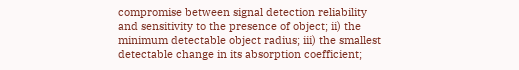compromise between signal detection reliability and sensitivity to the presence of object; ii) the minimum detectable object radius; iii) the smallest detectable change in its absorption coefficient;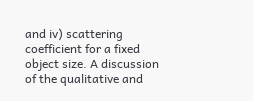and iv) scattering coefficient for a fixed object size. A discussion of the qualitative and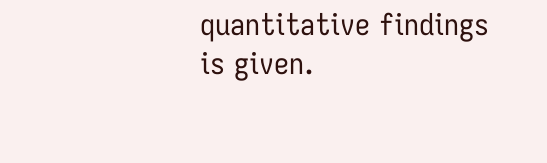quantitative findings is given.